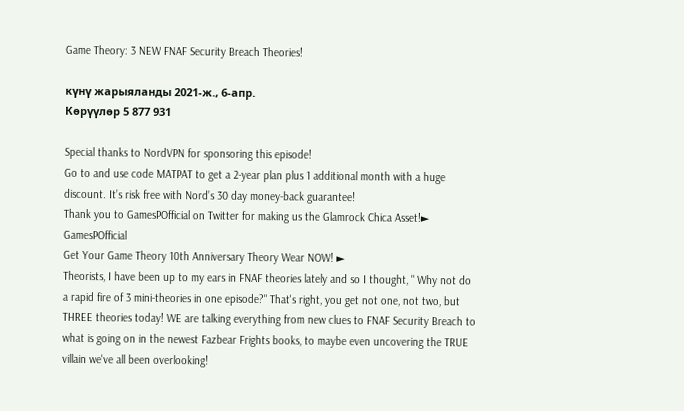Game Theory: 3 NEW FNAF Security Breach Theories!

күнү жарыяланды 2021-ж., 6-апр.
Көрүүлөр 5 877 931

Special thanks to NordVPN for sponsoring this episode!
Go to and use code MATPAT to get a 2-year plan plus 1 additional month with a huge discount. It’s risk free with Nord’s 30 day money-back guarantee!
Thank you to GamesPOfficial on Twitter for making us the Glamrock Chica Asset!► GamesPOfficial
Get Your Game Theory 10th Anniversary Theory Wear NOW! ►
Theorists, I have been up to my ears in FNAF theories lately and so I thought, " Why not do a rapid fire of 3 mini-theories in one episode?" That's right, you get not one, not two, but THREE theories today! WE are talking everything from new clues to FNAF Security Breach to what is going on in the newest Fazbear Frights books, to maybe even uncovering the TRUE villain we've all been overlooking!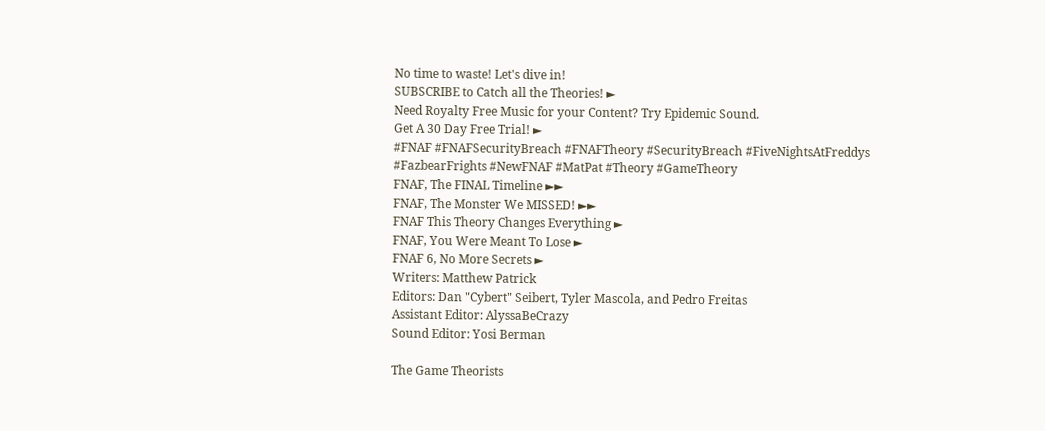No time to waste! Let's dive in!
SUBSCRIBE to Catch all the Theories! ►
Need Royalty Free Music for your Content? Try Epidemic Sound.
Get A 30 Day Free Trial! ►
#FNAF #FNAFSecurityBreach #FNAFTheory #SecurityBreach #FiveNightsAtFreddys #FazbearFrights #NewFNAF #MatPat #Theory #GameTheory
FNAF, The FINAL Timeline ►►
FNAF, The Monster We MISSED! ►►
FNAF This Theory Changes Everything ►
FNAF, You Were Meant To Lose ►
FNAF 6, No More Secrets ►
Writers: Matthew Patrick
Editors: Dan "Cybert" Seibert, Tyler Mascola, and Pedro Freitas
Assistant Editor: AlyssaBeCrazy
Sound Editor: Yosi Berman

The Game Theorists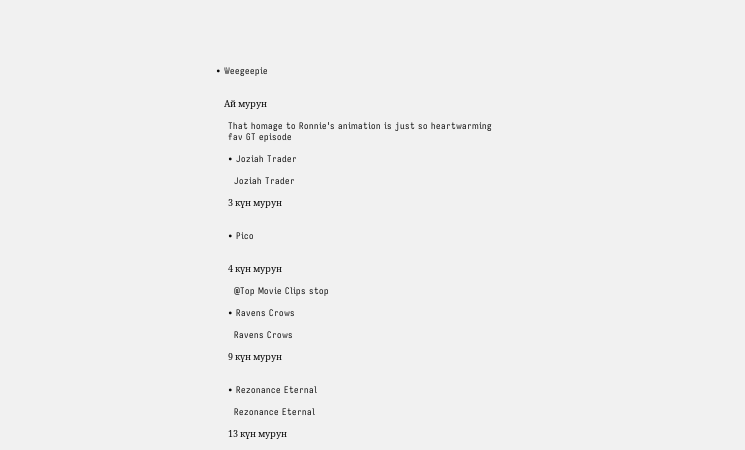• Weegeepie


    Ай мурун

    That homage to Ronnie's animation is just so heartwarming
    fav GT episode

    • Joziah Trader

      Joziah Trader

      3 күн мурун


    • Pico


      4 күн мурун

      @Top Movie Clips stop

    • Ravens Crows

      Ravens Crows

      9 күн мурун


    • Rezonance Eternal

      Rezonance Eternal

      13 күн мурун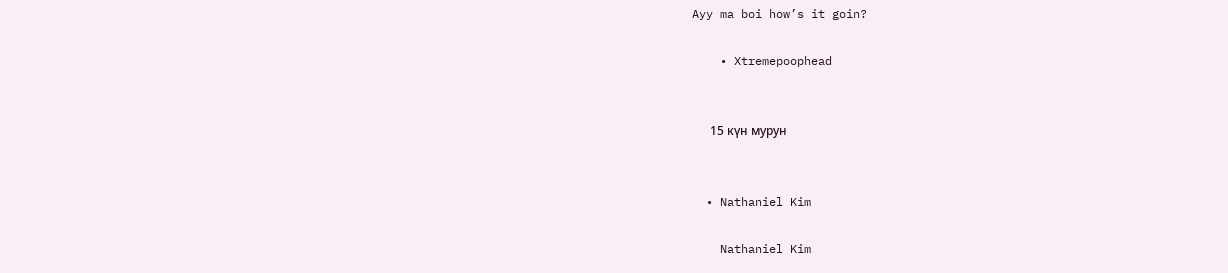Ayy ma boi how’s it goin?

    • Xtremepoophead


      15 күн мурун


  • Nathaniel Kim

    Nathaniel Kim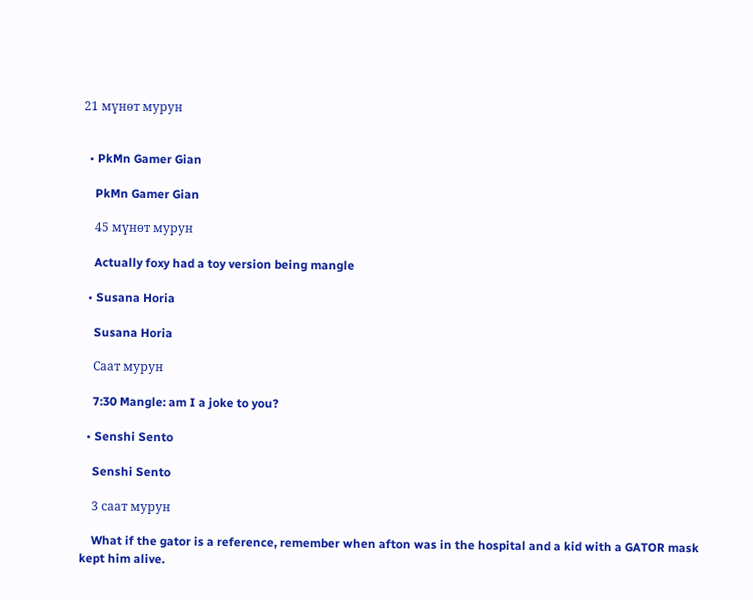21 мүнөт мурун


  • PkMn Gamer Gian

    PkMn Gamer Gian

    45 мүнөт мурун

    Actually foxy had a toy version being mangle

  • Susana Horia

    Susana Horia

    Саат мурун

    7:30 Mangle: am I a joke to you?

  • Senshi Sento

    Senshi Sento

    3 саат мурун

    What if the gator is a reference, remember when afton was in the hospital and a kid with a GATOR mask kept him alive.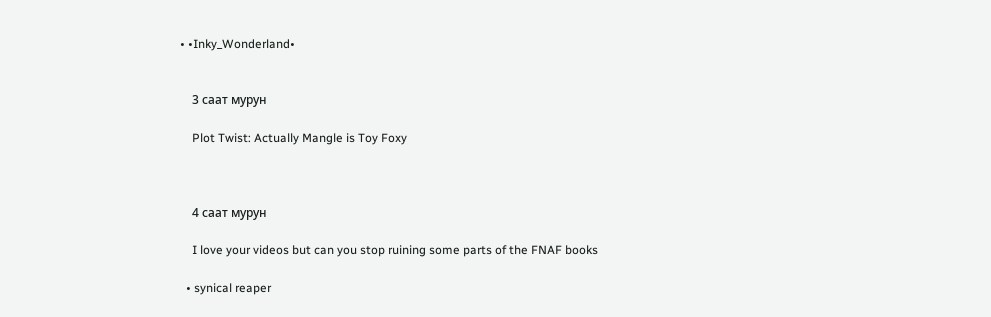• •Inky_Wonderland•


    3 саат мурун

    Plot Twist: Actually Mangle is Toy Foxy



    4 саат мурун

    I love your videos but can you stop ruining some parts of the FNAF books

  • synical reaper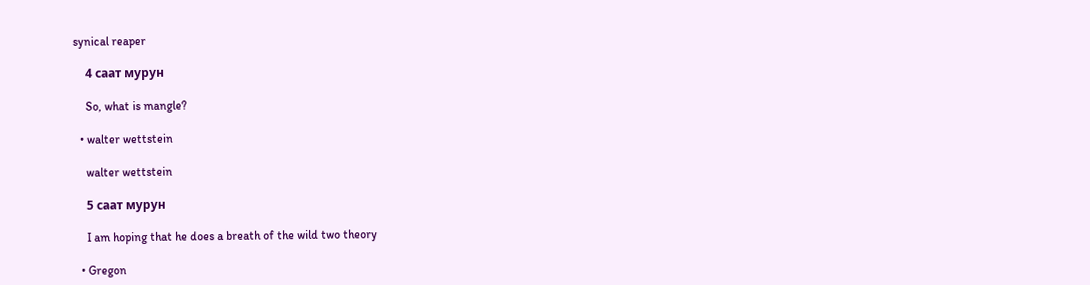synical reaper

    4 саат мурун

    So, what is mangle?

  • walter wettstein

    walter wettstein

    5 саат мурун

    I am hoping that he does a breath of the wild two theory

  • Gregon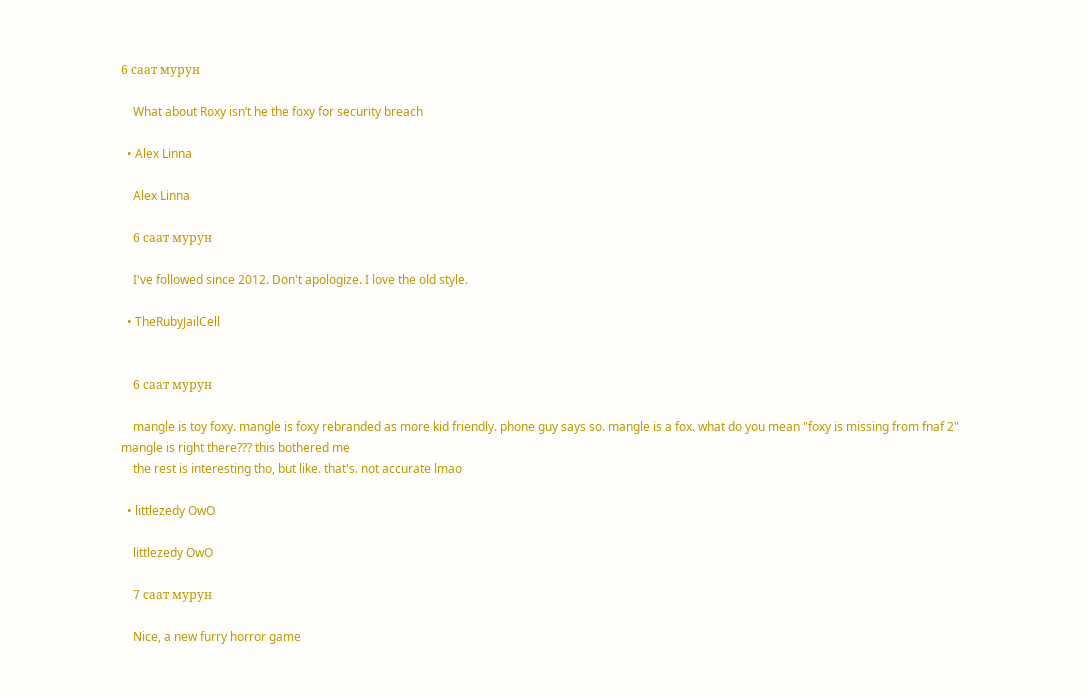6 саат мурун

    What about Roxy isn’t he the foxy for security breach

  • Alex Linna

    Alex Linna

    6 саат мурун

    I've followed since 2012. Don't apologize. I love the old style.

  • TheRubyJailCell


    6 саат мурун

    mangle is toy foxy. mangle is foxy rebranded as more kid friendly. phone guy says so. mangle is a fox. what do you mean "foxy is missing from fnaf 2" mangle is right there??? this bothered me
    the rest is interesting tho, but like. that's. not accurate lmao

  • littlezedy OwO

    littlezedy OwO

    7 саат мурун

    Nice, a new furry horror game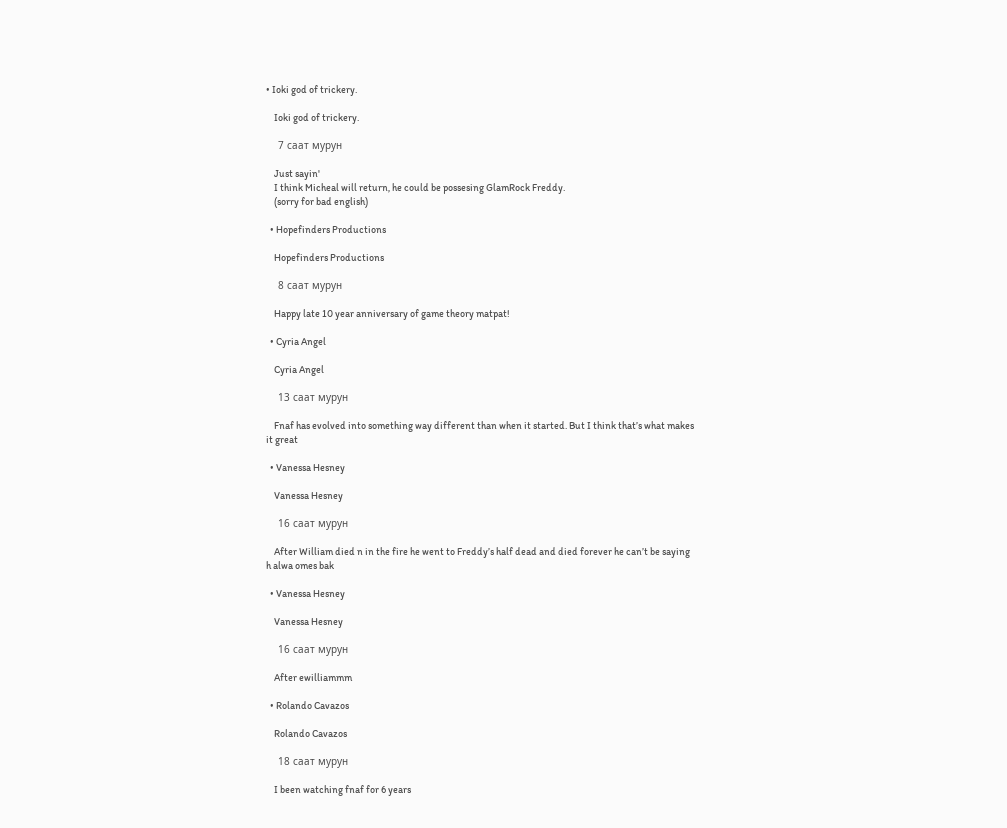• Ioki god of trickery.

    Ioki god of trickery.

    7 саат мурун

    Just sayin'
    I think Micheal will return, he could be possesing GlamRock Freddy.
    (sorry for bad english)

  • Hopefinders Productions

    Hopefinders Productions

    8 саат мурун

    Happy late 10 year anniversary of game theory matpat!

  • Cyria Angel

    Cyria Angel

    13 саат мурун

    Fnaf has evolved into something way different than when it started. But I think that’s what makes it great

  • Vanessa Hesney

    Vanessa Hesney

    16 саат мурун

    After William died n in the fire he went to Freddy’s half dead and died forever he can’t be saying h alwa omes bak

  • Vanessa Hesney

    Vanessa Hesney

    16 саат мурун

    After ewilliammm

  • Rolando Cavazos

    Rolando Cavazos

    18 саат мурун

    I been watching fnaf for 6 years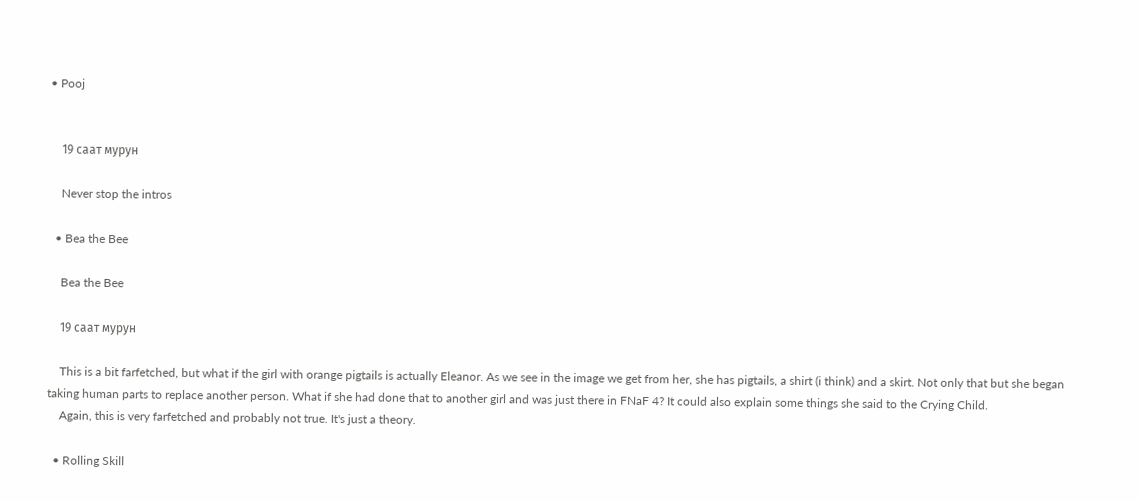• Pooj


    19 саат мурун

    Never stop the intros

  • Bea the Bee

    Bea the Bee

    19 саат мурун

    This is a bit farfetched, but what if the girl with orange pigtails is actually Eleanor. As we see in the image we get from her, she has pigtails, a shirt (i think) and a skirt. Not only that but she began taking human parts to replace another person. What if she had done that to another girl and was just there in FNaF 4? It could also explain some things she said to the Crying Child.
    Again, this is very farfetched and probably not true. It's just a theory.

  • Rolling Skill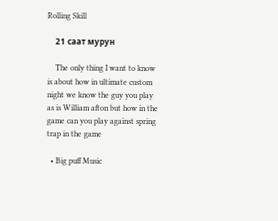Rolling Skill

    21 саат мурун

    The only thing I want to know is about how in ultimate custom night we know the guy you play as is William afton but how in the game can you play against spring trap in the game

  • Big puff Music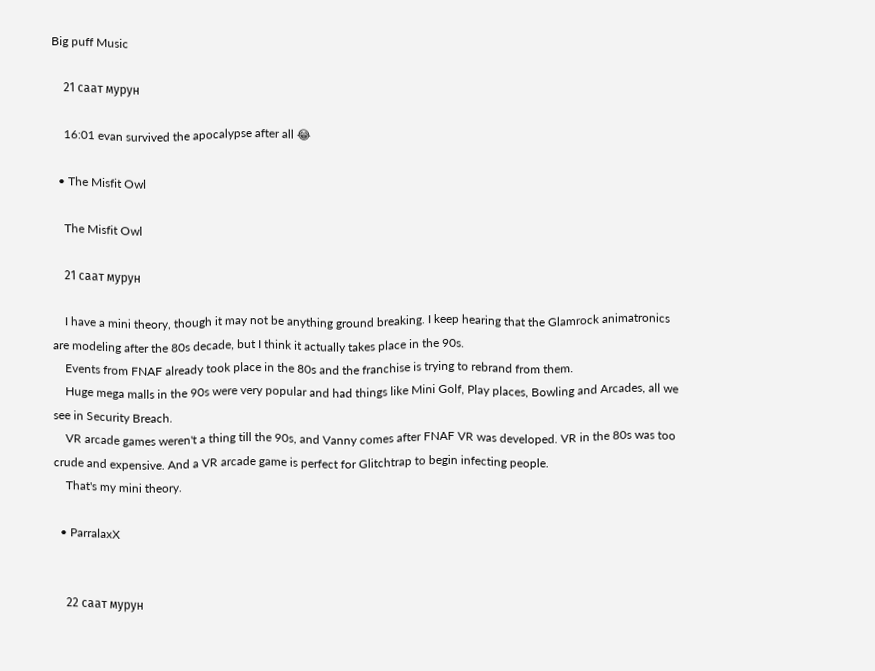Big puff Music

    21 саат мурун

    16:01 evan survived the apocalypse after all 😂

  • The Misfit Owl

    The Misfit Owl

    21 саат мурун

    I have a mini theory, though it may not be anything ground breaking. I keep hearing that the Glamrock animatronics are modeling after the 80s decade, but I think it actually takes place in the 90s.
    Events from FNAF already took place in the 80s and the franchise is trying to rebrand from them.
    Huge mega malls in the 90s were very popular and had things like Mini Golf, Play places, Bowling and Arcades, all we see in Security Breach.
    VR arcade games weren't a thing till the 90s, and Vanny comes after FNAF VR was developed. VR in the 80s was too crude and expensive. And a VR arcade game is perfect for Glitchtrap to begin infecting people.
    That's my mini theory.

  • ParralaxX


    22 саат мурун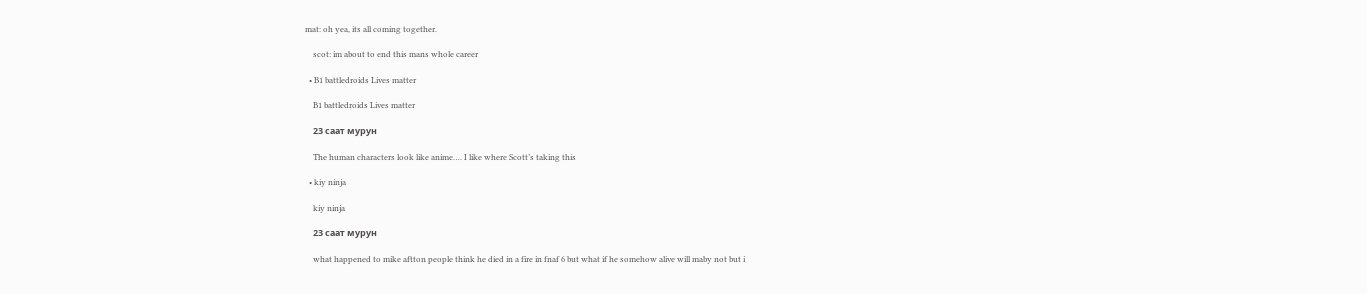mat: oh yea, its all coming together.

    scot: im about to end this mans whole career

  • B1 battledroids Lives matter

    B1 battledroids Lives matter

    23 саат мурун

    The human characters look like anime…. I like where Scott’s taking this

  • kiy ninja

    kiy ninja

    23 саат мурун

    what happened to mike aftton people think he died in a fire in fnaf 6 but what if he somehow alive will maby not but i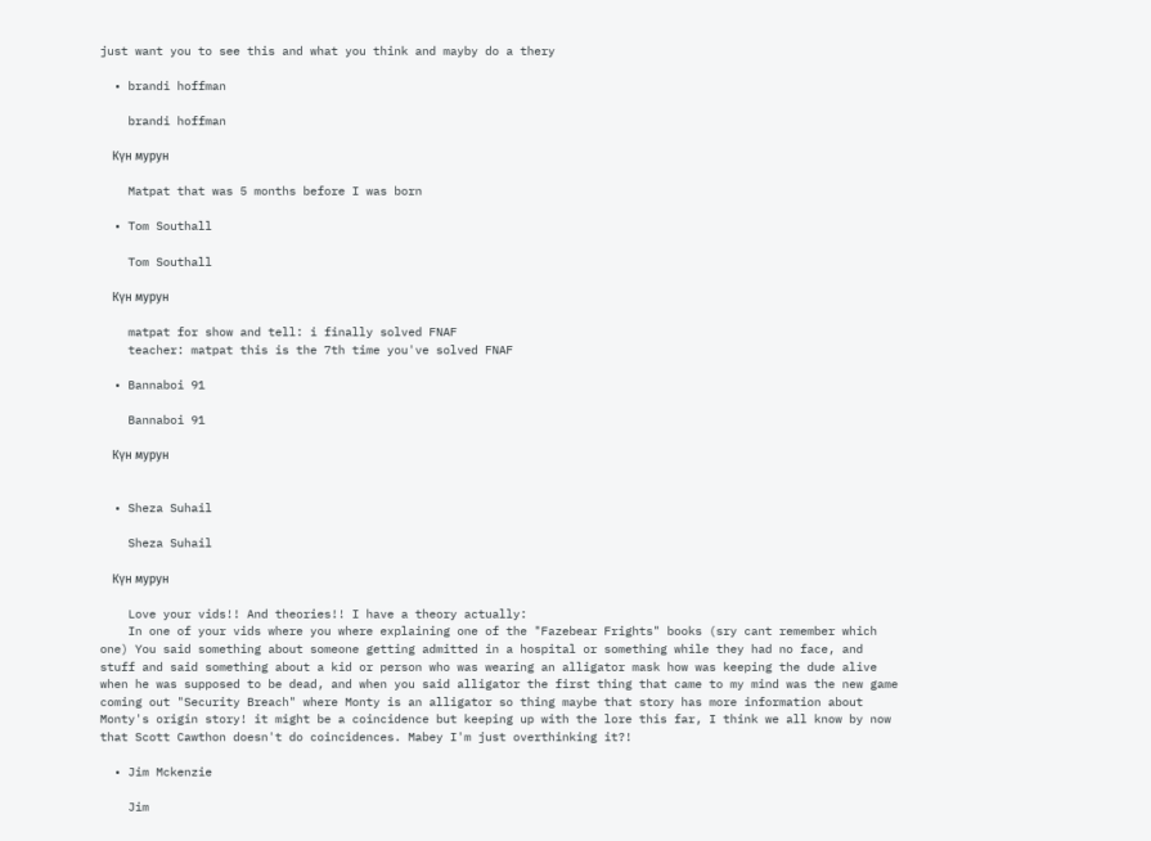just want you to see this and what you think and mayby do a thery

  • brandi hoffman

    brandi hoffman

    Күн мурун

    Matpat that was 5 months before I was born

  • Tom Southall

    Tom Southall

    Күн мурун

    matpat for show and tell: i finally solved FNAF
    teacher: matpat this is the 7th time you've solved FNAF

  • Bannaboi 91

    Bannaboi 91

    Күн мурун


  • Sheza Suhail

    Sheza Suhail

    Күн мурун

    Love your vids!! And theories!! I have a theory actually:
    In one of your vids where you where explaining one of the "Fazebear Frights" books (sry cant remember which one) You said something about someone getting admitted in a hospital or something while they had no face, and stuff and said something about a kid or person who was wearing an alligator mask how was keeping the dude alive when he was supposed to be dead, and when you said alligator the first thing that came to my mind was the new game coming out "Security Breach" where Monty is an alligator so thing maybe that story has more information about Monty's origin story! it might be a coincidence but keeping up with the lore this far, I think we all know by now that Scott Cawthon doesn't do coincidences. Mabey I'm just overthinking it?!

  • Jim Mckenzie

    Jim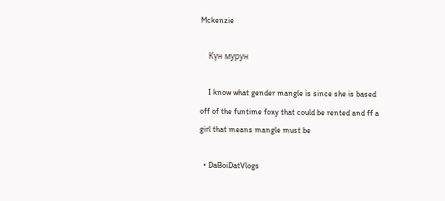Mckenzie

    Күн мурун

    I know what gender mangle is since she is based off of the funtime foxy that could be rented and ff a girl that means mangle must be

  • DaBoiDatVlogs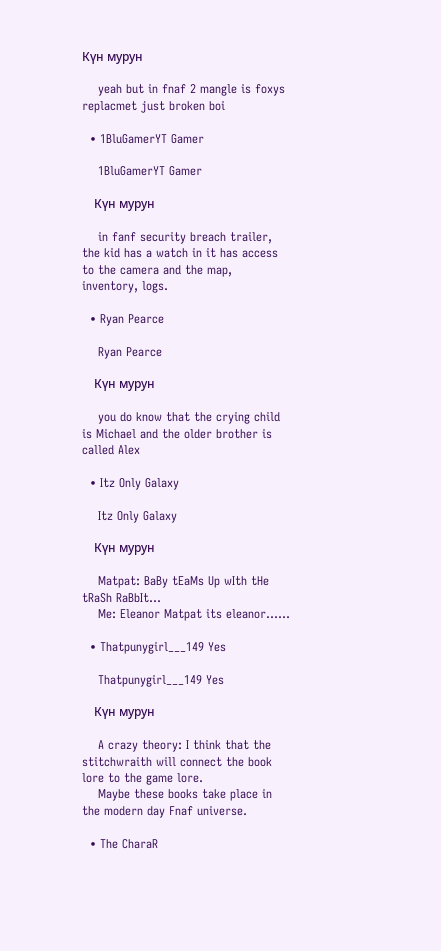Күн мурун

    yeah but in fnaf 2 mangle is foxys replacmet just broken boi

  • 1BluGamerYT Gamer

    1BluGamerYT Gamer

    Күн мурун

    in fanf security breach trailer, the kid has a watch in it has access to the camera and the map, inventory, logs.

  • Ryan Pearce

    Ryan Pearce

    Күн мурун

    you do know that the crying child is Michael and the older brother is called Alex

  • Itz Only Galaxy

    Itz Only Galaxy

    Күн мурун

    Matpat: BaBy tEaMs Up wIth tHe tRaSh RaBbIt...
    Me: Eleanor Matpat its eleanor......

  • Thatpunygirl___149 Yes

    Thatpunygirl___149 Yes

    Күн мурун

    A crazy theory: I think that the stitchwraith will connect the book lore to the game lore.
    Maybe these books take place in the modern day Fnaf universe.

  • The CharaR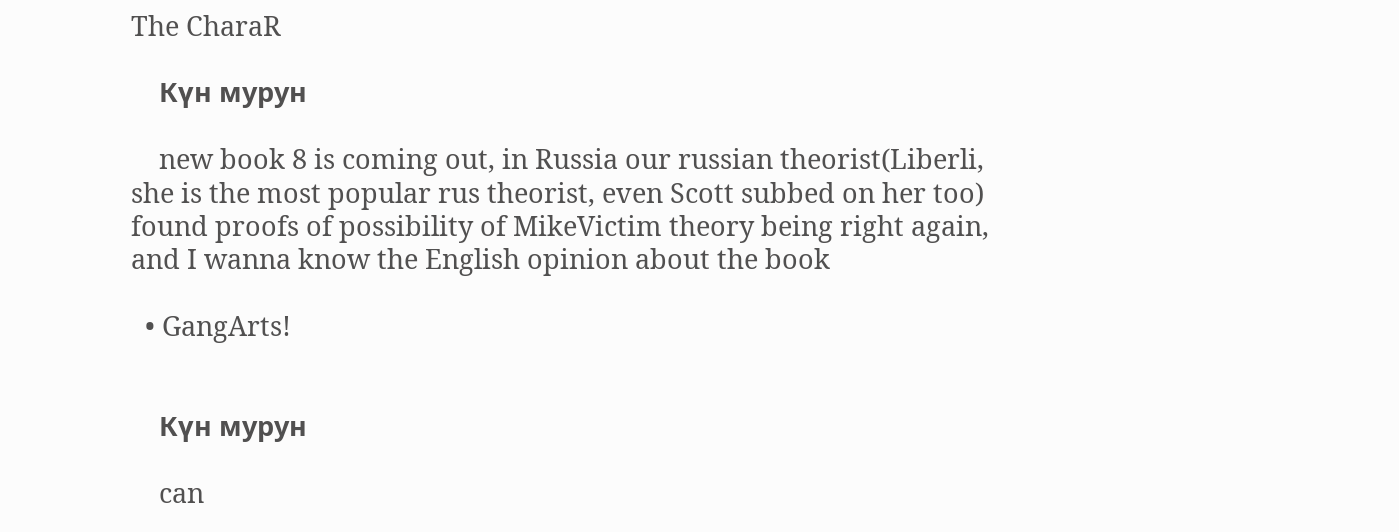The CharaR

    Күн мурун

    new book 8 is coming out, in Russia our russian theorist(Liberli, she is the most popular rus theorist, even Scott subbed on her too) found proofs of possibility of MikeVictim theory being right again, and I wanna know the English opinion about the book

  • GangArts!


    Күн мурун

    can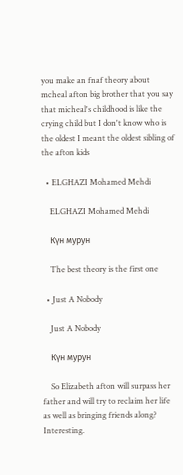you make an fnaf theory about mcheal afton big brother that you say that micheal's childhood is like the crying child but I don't know who is the oldest I meant the oldest sibling of the afton kids

  • ELGHAZI Mohamed Mehdi

    ELGHAZI Mohamed Mehdi

    Күн мурун

    The best theory is the first one

  • Just A Nobody

    Just A Nobody

    Күн мурун

    So Elizabeth afton will surpass her father and will try to reclaim her life as well as bringing friends along? Interesting.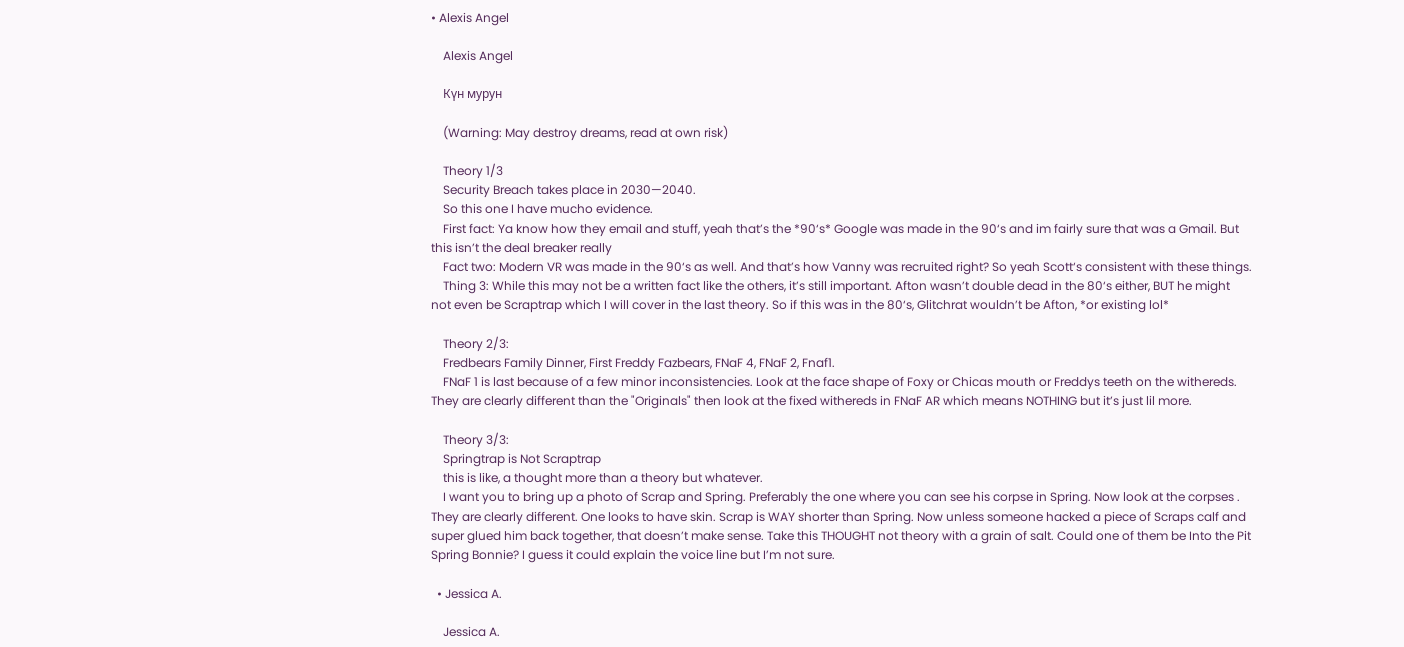• Alexis Angel

    Alexis Angel

    Күн мурун

    (Warning: May destroy dreams, read at own risk)

    Theory 1/3
    Security Breach takes place in 2030—2040.
    So this one I have mucho evidence.
    First fact: Ya know how they email and stuff, yeah that’s the *90‘s* Google was made in the 90‘s and im fairly sure that was a Gmail. But this isn’t the deal breaker really
    Fact two: Modern VR was made in the 90‘s as well. And that’s how Vanny was recruited right? So yeah Scott‘s consistent with these things.
    Thing 3: While this may not be a written fact like the others, it’s still important. Afton wasn’t double dead in the 80‘s either, BUT he might not even be Scraptrap which I will cover in the last theory. So if this was in the 80‘s, Glitchrat wouldn’t be Afton, *or existing lol*

    Theory 2/3:
    Fredbears Family Dinner, First Freddy Fazbears, FNaF 4, FNaF 2, Fnaf1.
    FNaF 1 is last because of a few minor inconsistencies. Look at the face shape of Foxy or Chicas mouth or Freddys teeth on the withereds. They are clearly different than the "Originals" then look at the fixed withereds in FNaF AR which means NOTHING but it’s just lil more.

    Theory 3/3:
    Springtrap is Not Scraptrap
    this is like, a thought more than a theory but whatever.
    I want you to bring up a photo of Scrap and Spring. Preferably the one where you can see his corpse in Spring. Now look at the corpses . They are clearly different. One looks to have skin. Scrap is WAY shorter than Spring. Now unless someone hacked a piece of Scraps calf and super glued him back together, that doesn’t make sense. Take this THOUGHT not theory with a grain of salt. Could one of them be Into the Pit Spring Bonnie? I guess it could explain the voice line but I’m not sure.

  • Jessica A.

    Jessica A.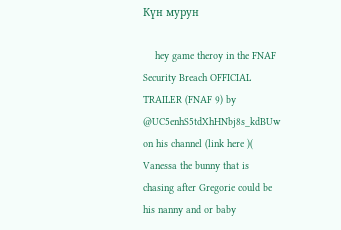Күн мурун

    hey game theroy in the FNAF Security Breach OFFICIAL TRAILER (FNAF 9) by @UC5enhS5tdXhHNbj8s_kdBUw on his channel (link here )( Vanessa the bunny that is chasing after Gregorie could be his nanny and or baby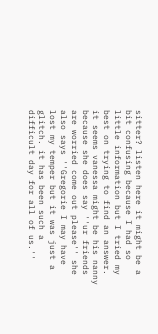sitter? listen here it might be a bit confusing because I had so little information but I tried my best on trying to find an answer. it seems vanessa might be his nanny because she does say ''ur friends are worried come out please'' she also says ''Gregorie I may have lost my temper but it was just a glitch. it has been such a difficult day for all of us.''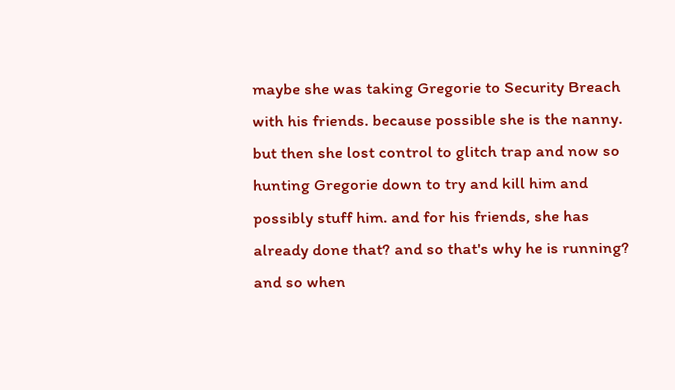maybe she was taking Gregorie to Security Breach with his friends. because possible she is the nanny. but then she lost control to glitch trap and now so hunting Gregorie down to try and kill him and possibly stuff him. and for his friends, she has already done that? and so that's why he is running? and so when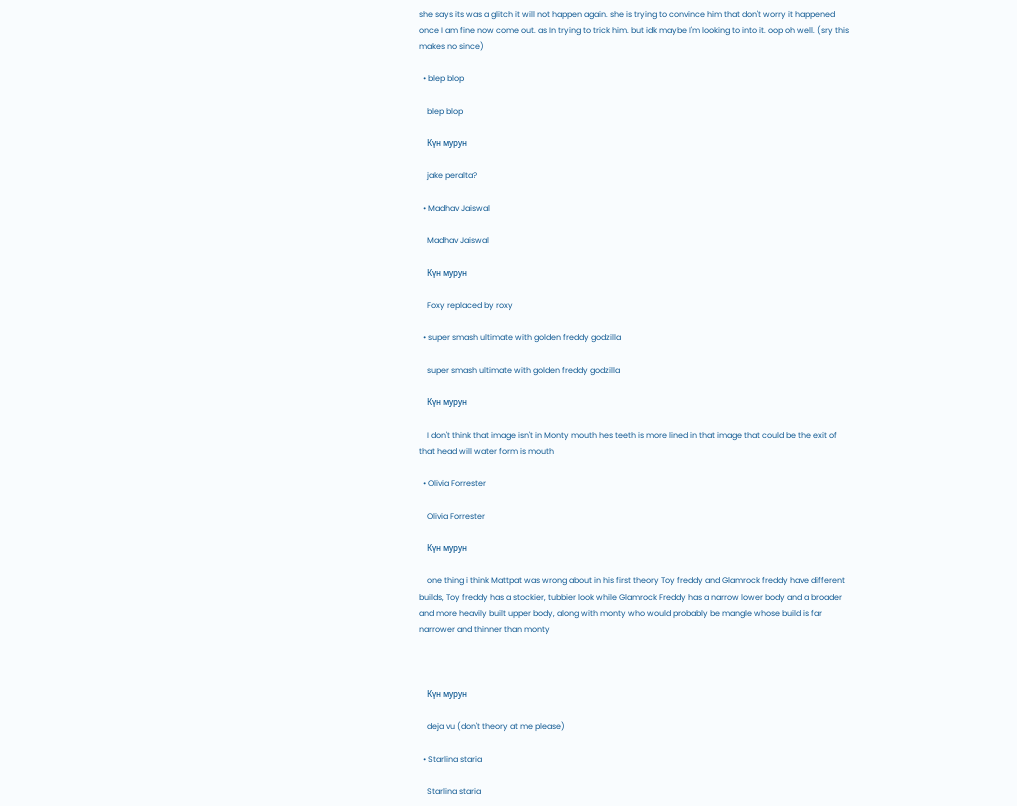she says its was a glitch it will not happen again. she is trying to convince him that don't worry it happened once I am fine now come out. as In trying to trick him. but idk maybe I'm looking to into it. oop oh well. (sry this makes no since)

  • blep blop

    blep blop

    Күн мурун

    jake peralta?

  • Madhav Jaiswal

    Madhav Jaiswal

    Күн мурун

    Foxy replaced by roxy

  • super smash ultimate with golden freddy godzilla

    super smash ultimate with golden freddy godzilla

    Күн мурун

    I don't think that image isn't in Monty mouth hes teeth is more lined in that image that could be the exit of that head will water form is mouth

  • Olivia Forrester

    Olivia Forrester

    Күн мурун

    one thing i think Mattpat was wrong about in his first theory Toy freddy and Glamrock freddy have different builds, Toy freddy has a stockier, tubbier look while Glamrock Freddy has a narrow lower body and a broader and more heavily built upper body, along with monty who would probably be mangle whose build is far narrower and thinner than monty



    Күн мурун

    deja vu (don't theory at me please)

  • Starlina staria

    Starlina staria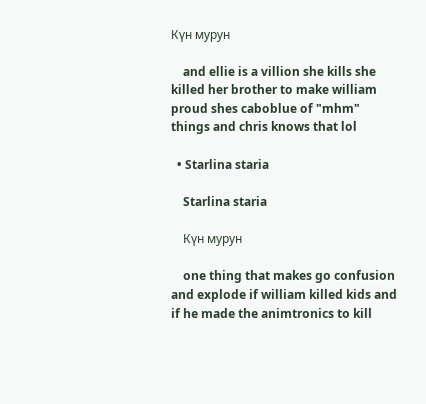Күн мурун

    and ellie is a villion she kills she killed her brother to make william proud shes caboblue of "mhm" things and chris knows that lol

  • Starlina staria

    Starlina staria

    Күн мурун

    one thing that makes go confusion and explode if william killed kids and if he made the animtronics to kill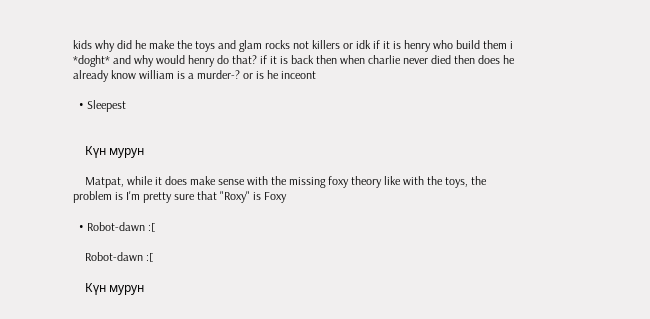kids why did he make the toys and glam rocks not killers or idk if it is henry who build them i *doght* and why would henry do that? if it is back then when charlie never died then does he already know william is a murder-? or is he inceont

  • Sleepest


    Күн мурун

    Matpat, while it does make sense with the missing foxy theory like with the toys, the problem is I'm pretty sure that "Roxy" is Foxy

  • Robot-dawn :[

    Robot-dawn :[

    Күн мурун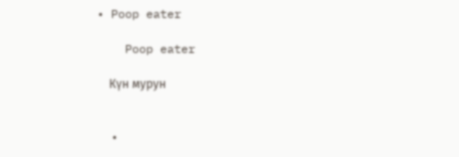• Poop eater

    Poop eater

    Күн мурун


  •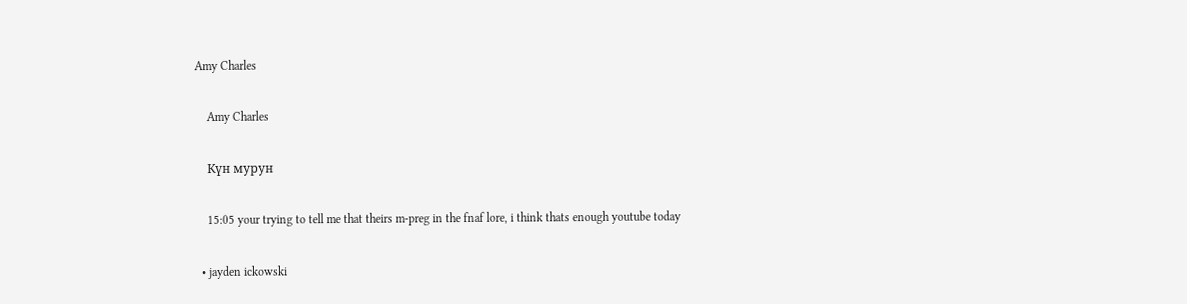Amy Charles

    Amy Charles

    Күн мурун

    15:05 your trying to tell me that theirs m-preg in the fnaf lore, i think thats enough youtube today

  • jayden ickowski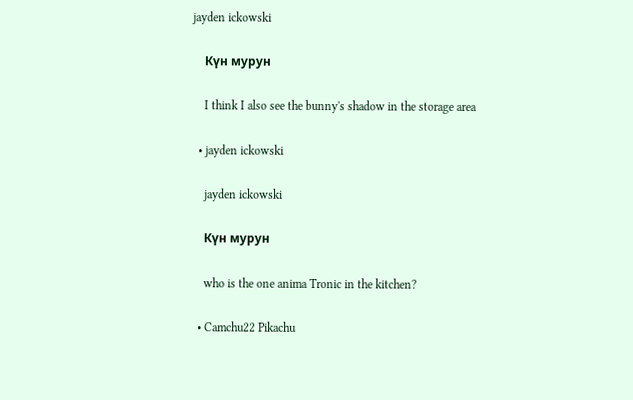jayden ickowski

    Күн мурун

    I think I also see the bunny's shadow in the storage area

  • jayden ickowski

    jayden ickowski

    Күн мурун

    who is the one anima Tronic in the kitchen?

  • Camchu22 Pikachu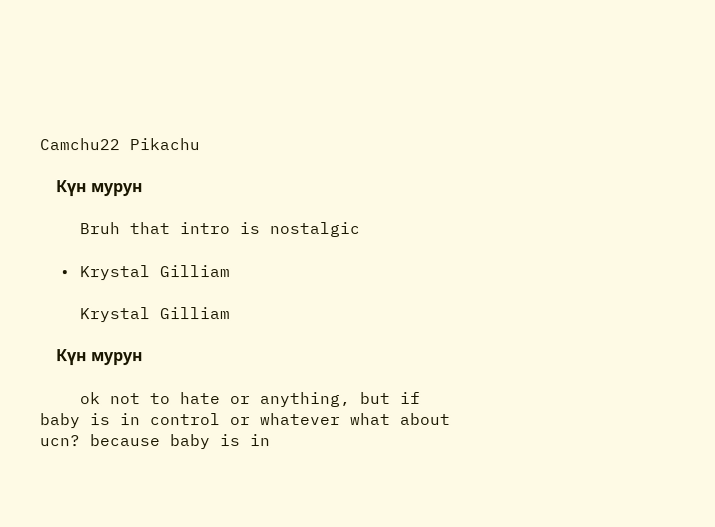Camchu22 Pikachu

    Күн мурун

    Bruh that intro is nostalgic

  • Krystal Gilliam

    Krystal Gilliam

    Күн мурун

    ok not to hate or anything, but if baby is in control or whatever what about ucn? because baby is in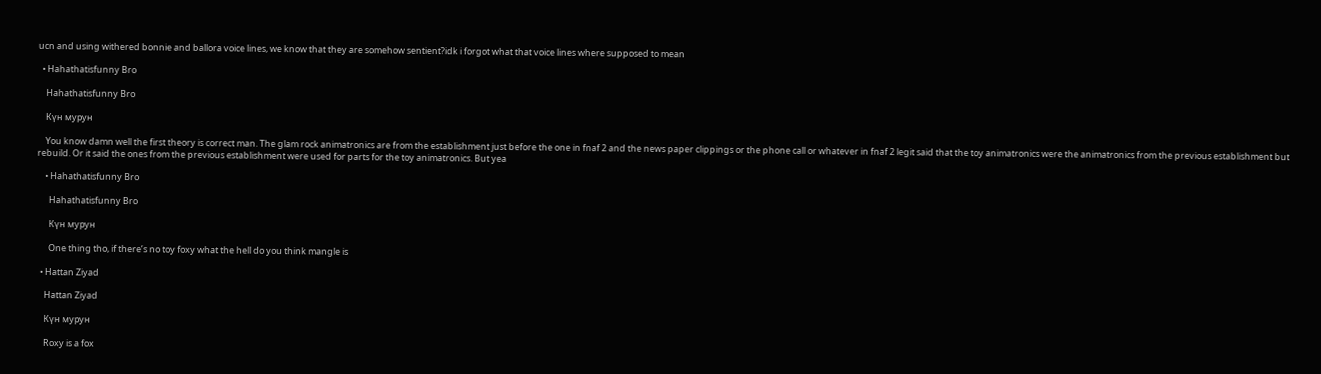ucn and using withered bonnie and ballora voice lines, we know that they are somehow sentient?idk i forgot what that voice lines where supposed to mean

  • Hahathatisfunny Bro

    Hahathatisfunny Bro

    Күн мурун

    You know damn well the first theory is correct man. The glam rock animatronics are from the establishment just before the one in fnaf 2 and the news paper clippings or the phone call or whatever in fnaf 2 legit said that the toy animatronics were the animatronics from the previous establishment but rebuild. Or it said the ones from the previous establishment were used for parts for the toy animatronics. But yea

    • Hahathatisfunny Bro

      Hahathatisfunny Bro

      Күн мурун

      One thing tho, if there’s no toy foxy what the hell do you think mangle is

  • Hattan Ziyad

    Hattan Ziyad

    Күн мурун

    Roxy is a fox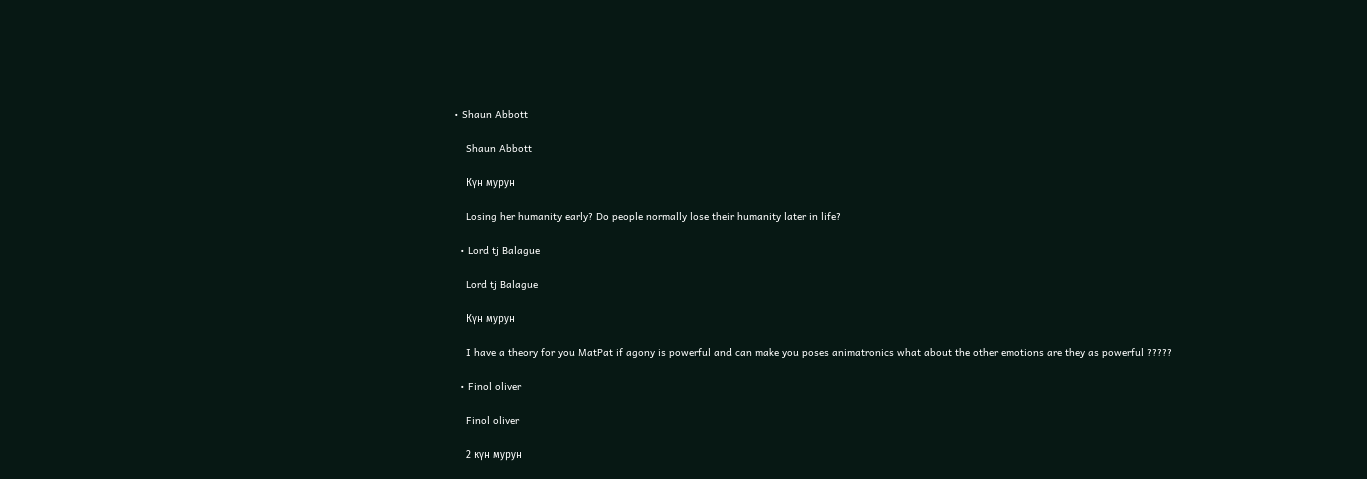• Shaun Abbott

    Shaun Abbott

    Күн мурун

    Losing her humanity early? Do people normally lose their humanity later in life?

  • Lord tj Balague

    Lord tj Balague

    Күн мурун

    I have a theory for you MatPat if agony is powerful and can make you poses animatronics what about the other emotions are they as powerful ?????

  • Finol oliver

    Finol oliver

    2 күн мурун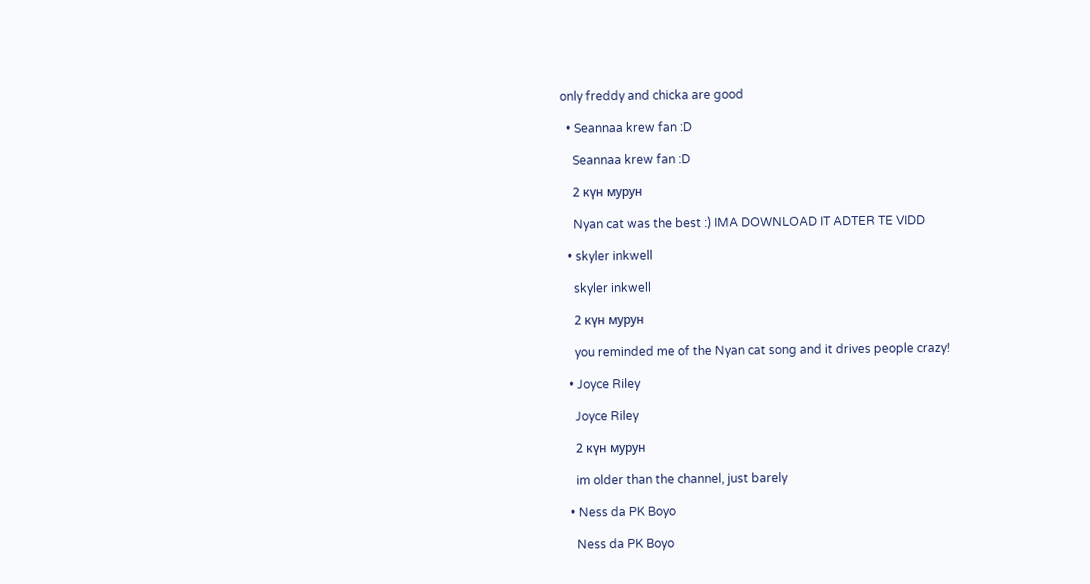only freddy and chicka are good

  • Seannaa krew fan :D

    Seannaa krew fan :D

    2 күн мурун

    Nyan cat was the best :) IMA DOWNLOAD IT ADTER TE VIDD

  • skyler inkwell

    skyler inkwell

    2 күн мурун

    you reminded me of the Nyan cat song and it drives people crazy!

  • Joyce Riley

    Joyce Riley

    2 күн мурун

    im older than the channel, just barely

  • Ness da PK Boyo

    Ness da PK Boyo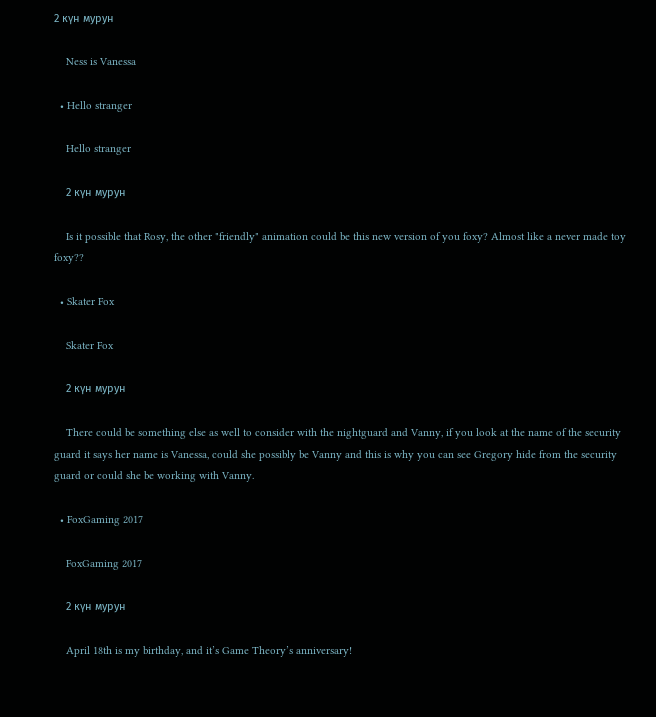2 күн мурун

    Ness is Vanessa

  • Hello stranger

    Hello stranger

    2 күн мурун

    Is it possible that Rosy, the other "friendly" animation could be this new version of you foxy? Almost like a never made toy foxy??

  • Skater Fox

    Skater Fox

    2 күн мурун

    There could be something else as well to consider with the nightguard and Vanny, if you look at the name of the security guard it says her name is Vanessa, could she possibly be Vanny and this is why you can see Gregory hide from the security guard or could she be working with Vanny.

  • FoxGaming 2017

    FoxGaming 2017

    2 күн мурун

    April 18th is my birthday, and it’s Game Theory’s anniversary!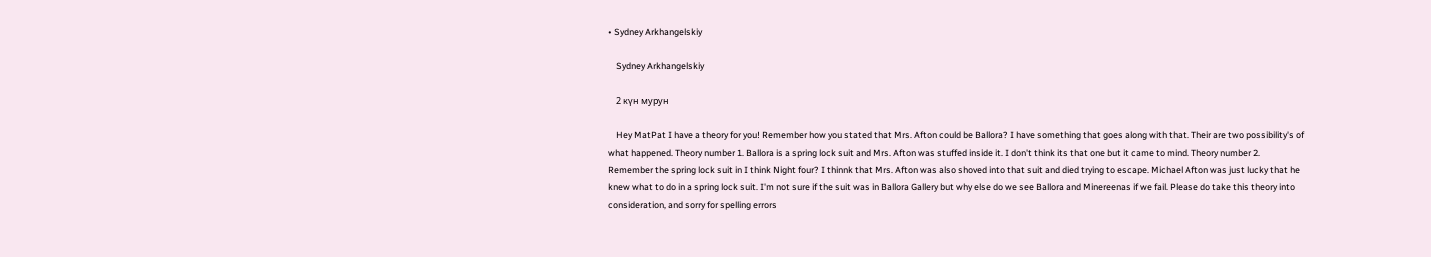• Sydney Arkhangelskiy

    Sydney Arkhangelskiy

    2 күн мурун

    Hey MatPat I have a theory for you! Remember how you stated that Mrs. Afton could be Ballora? I have something that goes along with that. Their are two possibility's of what happened. Theory number 1. Ballora is a spring lock suit and Mrs. Afton was stuffed inside it. I don't think its that one but it came to mind. Theory number 2. Remember the spring lock suit in I think Night four? I thinnk that Mrs. Afton was also shoved into that suit and died trying to escape. Michael Afton was just lucky that he knew what to do in a spring lock suit. I'm not sure if the suit was in Ballora Gallery but why else do we see Ballora and Minereenas if we fail. Please do take this theory into consideration, and sorry for spelling errors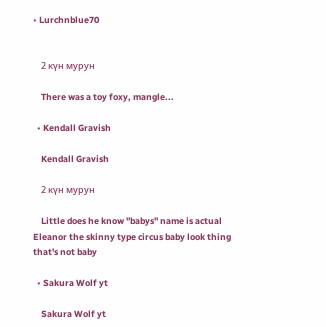• Lurchnblue70


    2 күн мурун

    There was a toy foxy, mangle...

  • Kendall Gravish

    Kendall Gravish

    2 күн мурун

    Little does he know "babys" name is actual Eleanor the skinny type circus baby look thing that's not baby

  • Sakura Wolf yt

    Sakura Wolf yt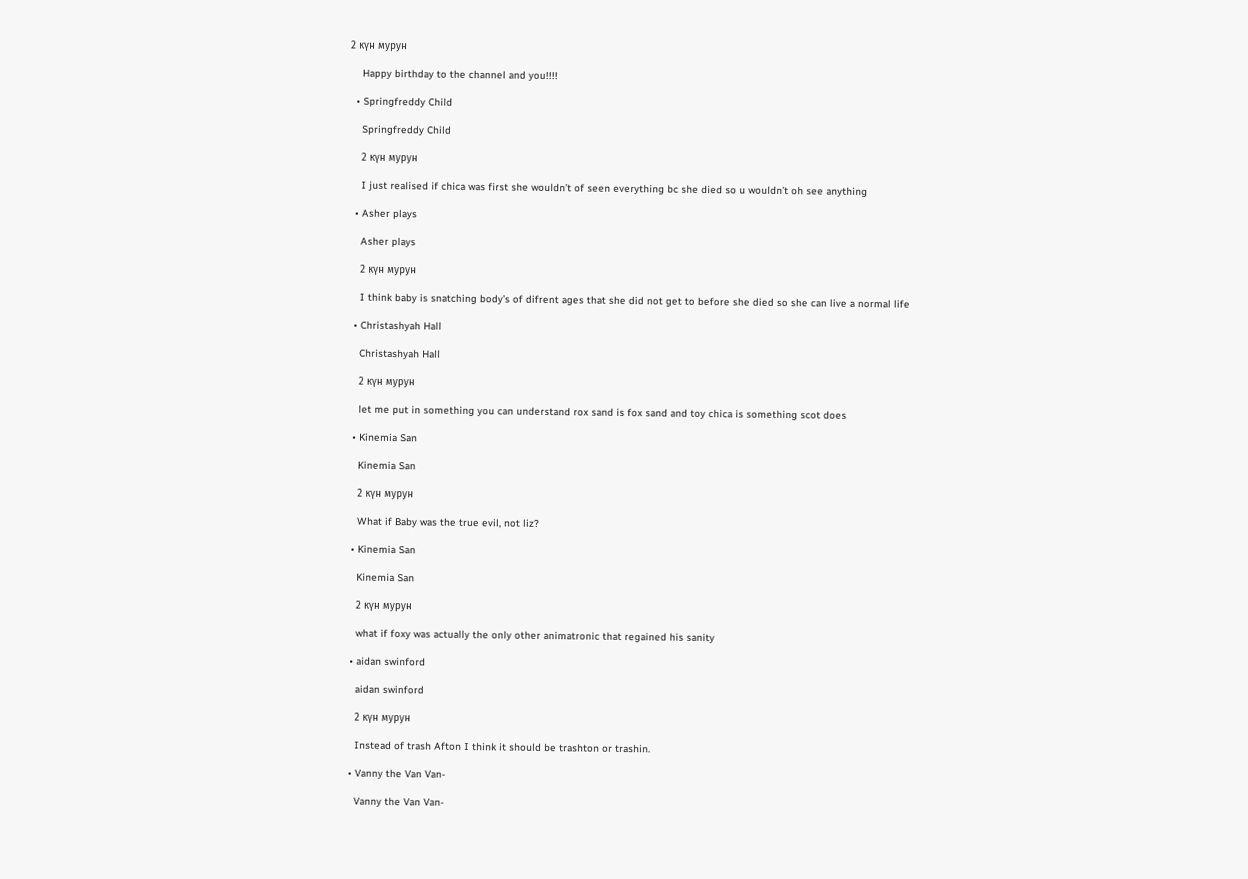2 күн мурун

    Happy birthday to the channel and you!!!!

  • Springfreddy Child

    Springfreddy Child

    2 күн мурун

    I just realised if chica was first she wouldn’t of seen everything bc she died so u wouldn’t oh see anything

  • Asher plays

    Asher plays

    2 күн мурун

    I think baby is snatching body’s of difrent ages that she did not get to before she died so she can live a normal life

  • Christashyah Hall

    Christashyah Hall

    2 күн мурун

    let me put in something you can understand rox sand is fox sand and toy chica is something scot does

  • Kinemia San

    Kinemia San

    2 күн мурун

    What if Baby was the true evil, not liz?

  • Kinemia San

    Kinemia San

    2 күн мурун

    what if foxy was actually the only other animatronic that regained his sanity

  • aidan swinford

    aidan swinford

    2 күн мурун

    Instead of trash Afton I think it should be trashton or trashin.

  • Vanny the Van Van-

    Vanny the Van Van-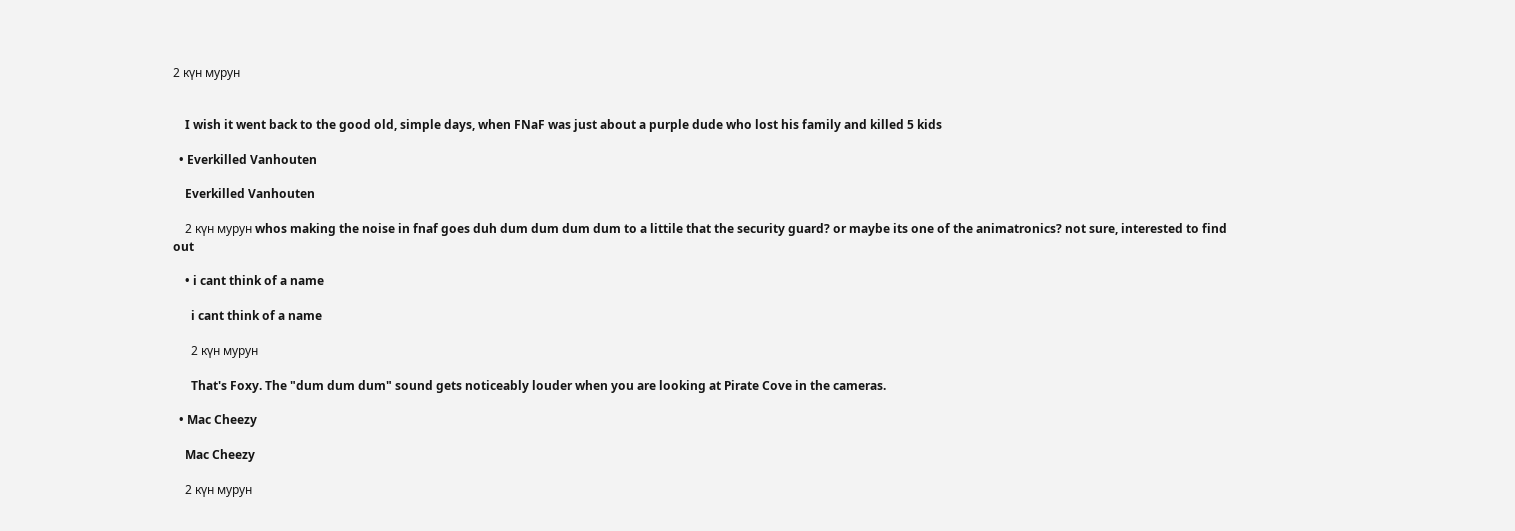2 күн мурун


    I wish it went back to the good old, simple days, when FNaF was just about a purple dude who lost his family and killed 5 kids

  • Everkilled Vanhouten

    Everkilled Vanhouten

    2 күн мурун whos making the noise in fnaf goes duh dum dum dum dum to a littile that the security guard? or maybe its one of the animatronics? not sure, interested to find out

    • i cant think of a name

      i cant think of a name

      2 күн мурун

      That's Foxy. The "dum dum dum" sound gets noticeably louder when you are looking at Pirate Cove in the cameras.

  • Mac Cheezy

    Mac Cheezy

    2 күн мурун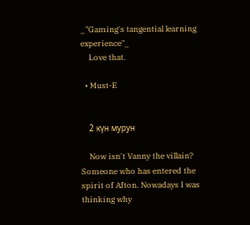_"Gaming's tangential learning experience"_
    Love that.

  • Must-E


    2 күн мурун

    Now isn't Vanny the villain? Someone who has entered the spirit of Afton. Nowadays I was thinking why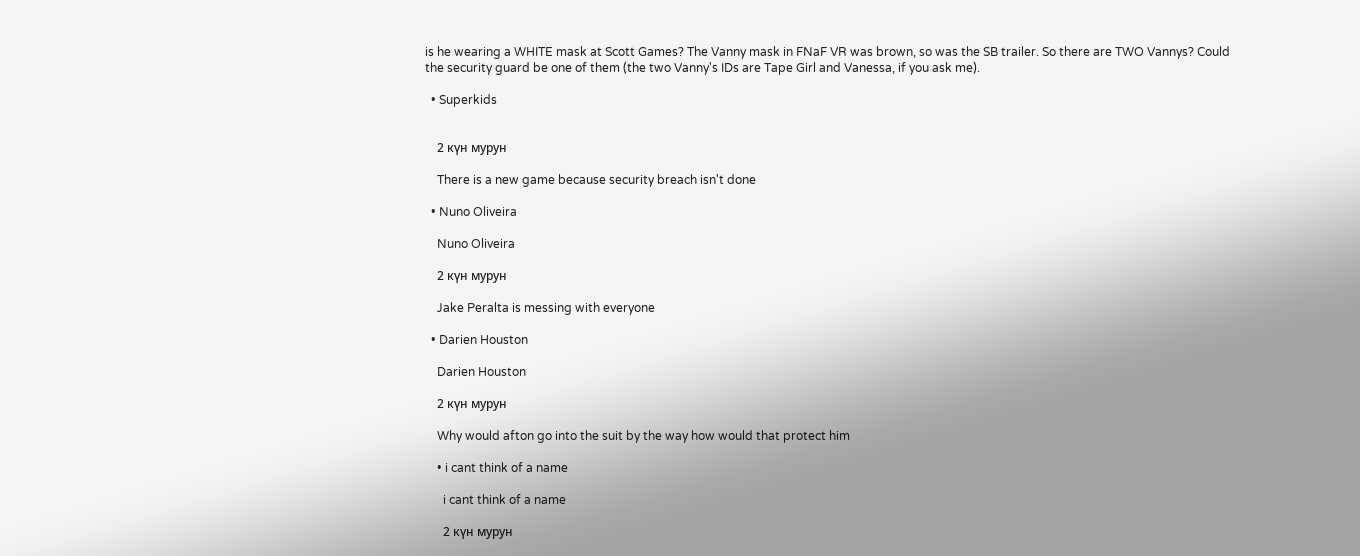is he wearing a WHITE mask at Scott Games? The Vanny mask in FNaF VR was brown, so was the SB trailer. So there are TWO Vannys? Could the security guard be one of them (the two Vanny's IDs are Tape Girl and Vanessa, if you ask me).

  • Superkids


    2 күн мурун

    There is a new game because security breach isn't done

  • Nuno Oliveira

    Nuno Oliveira

    2 күн мурун

    Jake Peralta is messing with everyone

  • Darien Houston

    Darien Houston

    2 күн мурун

    Why would afton go into the suit by the way how would that protect him

    • i cant think of a name

      i cant think of a name

      2 күн мурун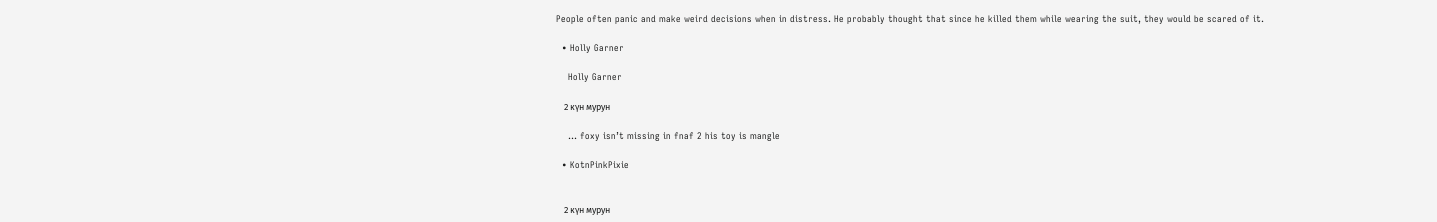People often panic and make weird decisions when in distress. He probably thought that since he killed them while wearing the suit, they would be scared of it.

  • Holly Garner

    Holly Garner

    2 күн мурун

    ... foxy isn’t missing in fnaf 2 his toy is mangle

  • KotnPinkPixie


    2 күн мурун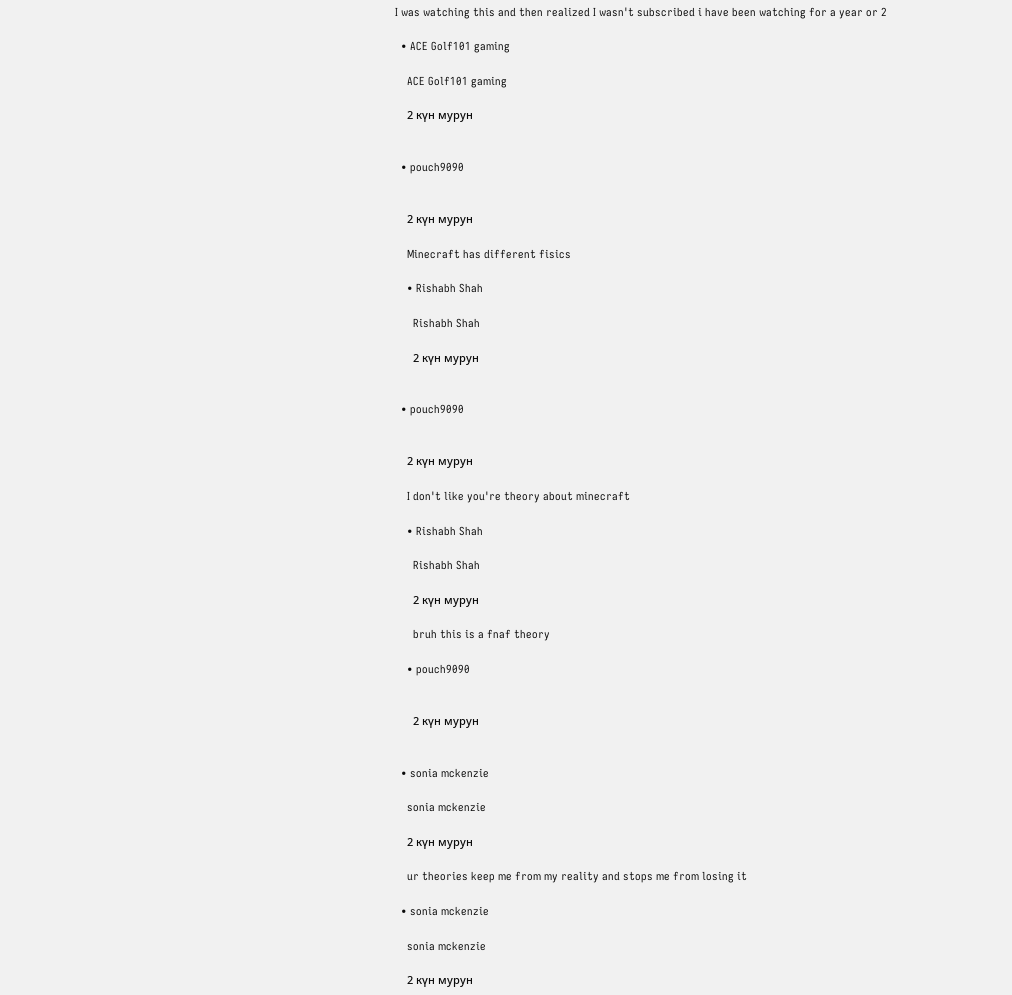I was watching this and then realized I wasn't subscribed i have been watching for a year or 2

  • ACE Golf101 gaming

    ACE Golf101 gaming

    2 күн мурун


  • pouch9090


    2 күн мурун

    Minecraft has different fisics

    • Rishabh Shah

      Rishabh Shah

      2 күн мурун


  • pouch9090


    2 күн мурун

    I don't like you're theory about minecraft

    • Rishabh Shah

      Rishabh Shah

      2 күн мурун

      bruh this is a fnaf theory

    • pouch9090


      2 күн мурун


  • sonia mckenzie

    sonia mckenzie

    2 күн мурун

    ur theories keep me from my reality and stops me from losing it

  • sonia mckenzie

    sonia mckenzie

    2 күн мурун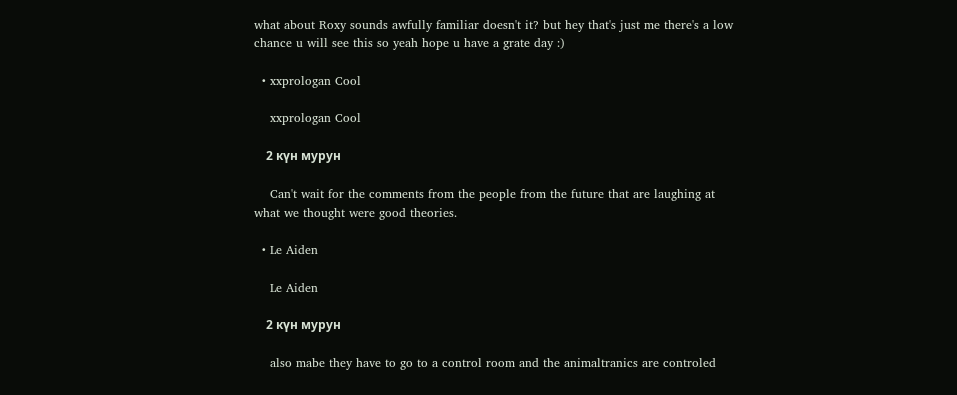what about Roxy sounds awfully familiar doesn't it? but hey that's just me there's a low chance u will see this so yeah hope u have a grate day :)

  • xxprologan Cool

    xxprologan Cool

    2 күн мурун

    Can't wait for the comments from the people from the future that are laughing at what we thought were good theories.

  • Le Aiden

    Le Aiden

    2 күн мурун

    also mabe they have to go to a control room and the animaltranics are controled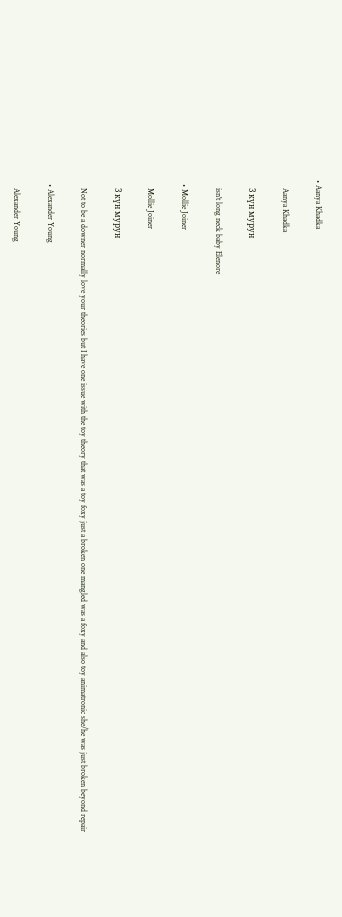• Aanya Khadka

    Aanya Khadka

    3 күн мурун

    isn't long neck baby Elenore

  • Mollie Joiner

    Mollie Joiner

    3 күн мурун

    Not to be a downer normally love your theories but I have one issue with the toy theory that was a toy foxy just a broken one mangled was a foxy and also toy animatronic she/he was just broken beyond repair

  • Alexander Young

    Alexander Young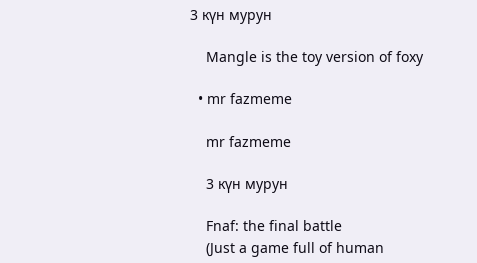3 күн мурун

    Mangle is the toy version of foxy

  • mr fazmeme

    mr fazmeme

    3 күн мурун

    Fnaf: the final battle
    (Just a game full of human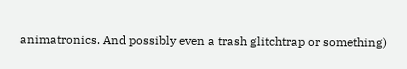animatronics. And possibly even a trash glitchtrap or something)